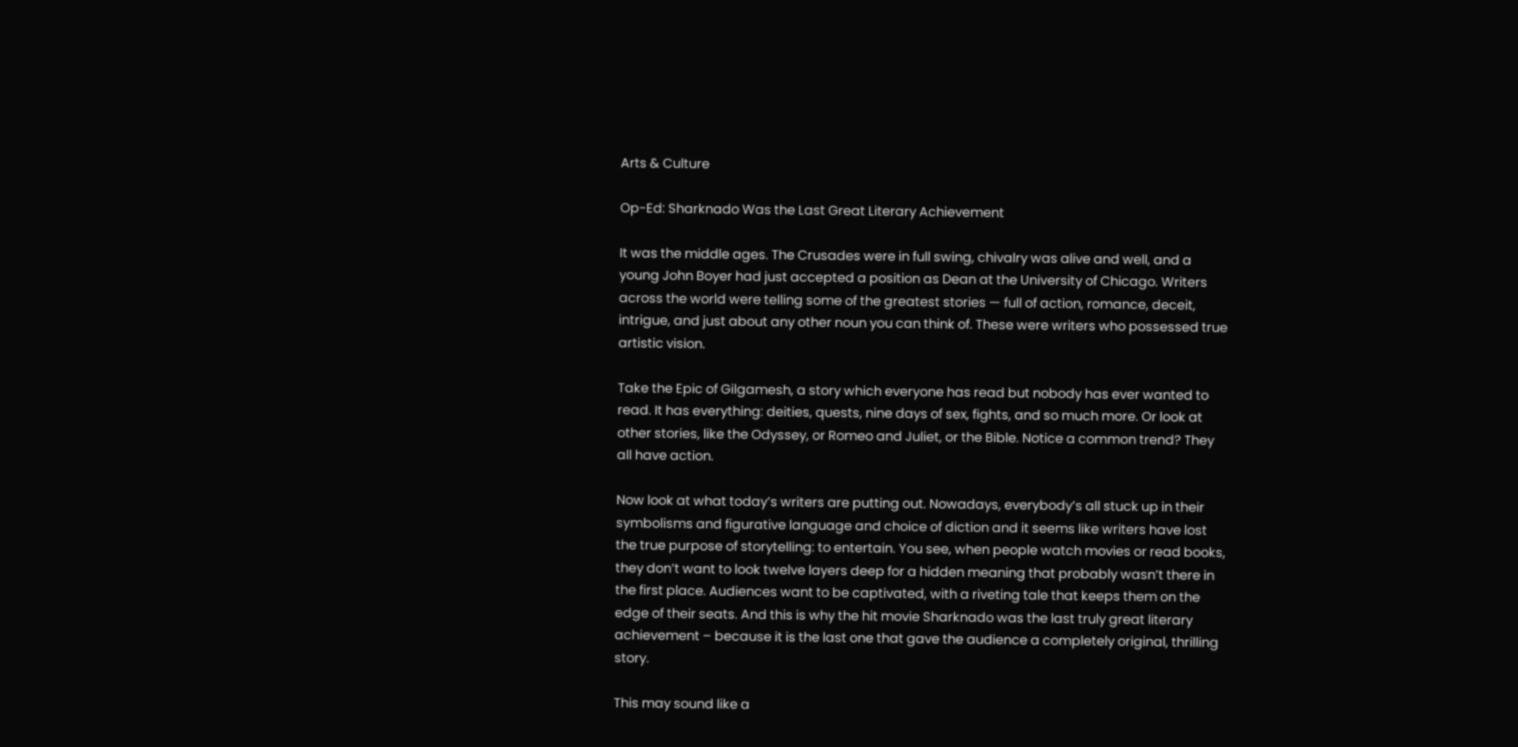Arts & Culture

Op-Ed: Sharknado Was the Last Great Literary Achievement

It was the middle ages. The Crusades were in full swing, chivalry was alive and well, and a young John Boyer had just accepted a position as Dean at the University of Chicago. Writers across the world were telling some of the greatest stories — full of action, romance, deceit, intrigue, and just about any other noun you can think of. These were writers who possessed true artistic vision.

Take the Epic of Gilgamesh, a story which everyone has read but nobody has ever wanted to read. It has everything: deities, quests, nine days of sex, fights, and so much more. Or look at other stories, like the Odyssey, or Romeo and Juliet, or the Bible. Notice a common trend? They all have action.

Now look at what today’s writers are putting out. Nowadays, everybody’s all stuck up in their symbolisms and figurative language and choice of diction and it seems like writers have lost the true purpose of storytelling: to entertain. You see, when people watch movies or read books, they don’t want to look twelve layers deep for a hidden meaning that probably wasn’t there in the first place. Audiences want to be captivated, with a riveting tale that keeps them on the edge of their seats. And this is why the hit movie Sharknado was the last truly great literary achievement – because it is the last one that gave the audience a completely original, thrilling story.

This may sound like a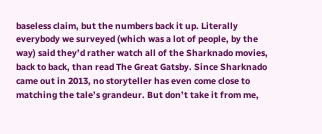baseless claim, but the numbers back it up. Literally everybody we surveyed (which was a lot of people, by the way) said they’d rather watch all of the Sharknado movies, back to back, than read The Great Gatsby. Since Sharknado came out in 2013, no storyteller has even come close to matching the tale’s grandeur. But don’t take it from me,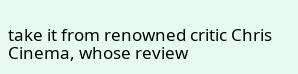take it from renowned critic Chris Cinema, whose review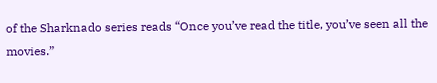of the Sharknado series reads “Once you’ve read the title, you’ve seen all the movies.”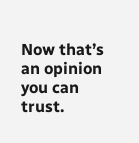Now that’s an opinion you can trust.